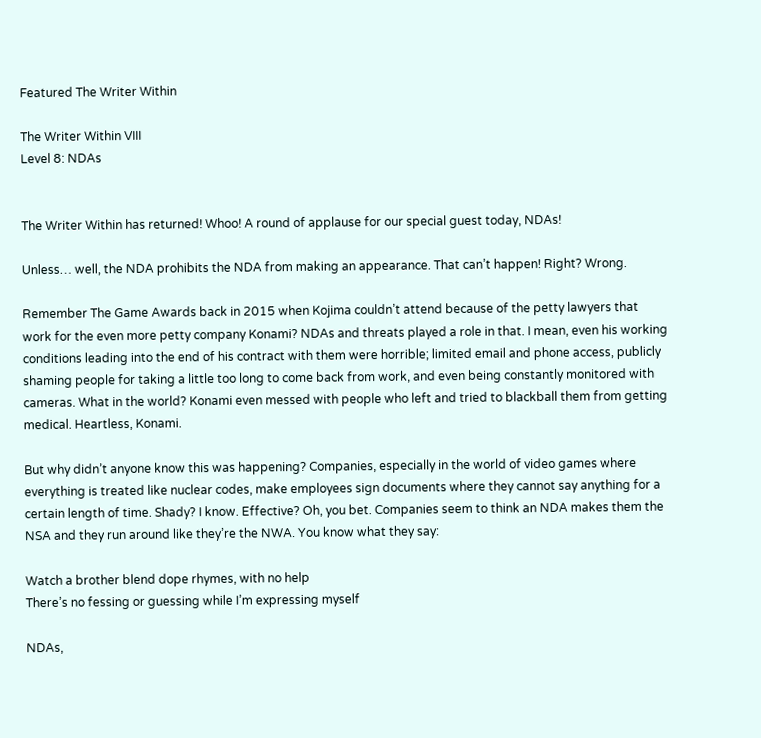Featured The Writer Within

The Writer Within VIII
Level 8: NDAs


The Writer Within has returned! Whoo! A round of applause for our special guest today, NDAs!

Unless… well, the NDA prohibits the NDA from making an appearance. That can’t happen! Right? Wrong.

Remember The Game Awards back in 2015 when Kojima couldn’t attend because of the petty lawyers that work for the even more petty company Konami? NDAs and threats played a role in that. I mean, even his working conditions leading into the end of his contract with them were horrible; limited email and phone access, publicly shaming people for taking a little too long to come back from work, and even being constantly monitored with cameras. What in the world? Konami even messed with people who left and tried to blackball them from getting medical. Heartless, Konami.

But why didn’t anyone know this was happening? Companies, especially in the world of video games where everything is treated like nuclear codes, make employees sign documents where they cannot say anything for a certain length of time. Shady? I know. Effective? Oh, you bet. Companies seem to think an NDA makes them the NSA and they run around like they’re the NWA. You know what they say:

Watch a brother blend dope rhymes, with no help
There’s no fessing or guessing while I’m expressing myself

NDAs,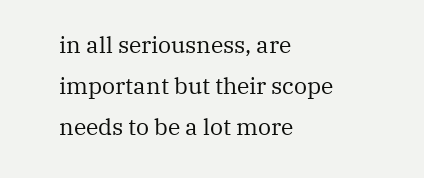in all seriousness, are important but their scope needs to be a lot more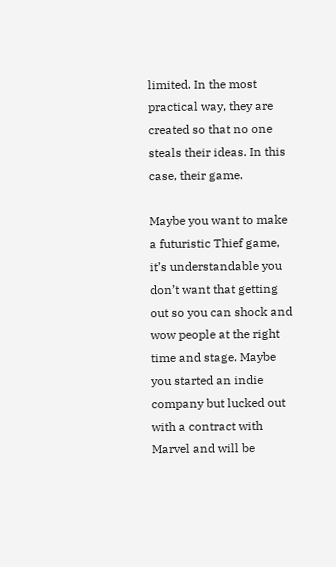limited. In the most practical way, they are created so that no one steals their ideas. In this case, their game.

Maybe you want to make a futuristic Thief game, it’s understandable you don’t want that getting out so you can shock and wow people at the right time and stage. Maybe you started an indie company but lucked out with a contract with Marvel and will be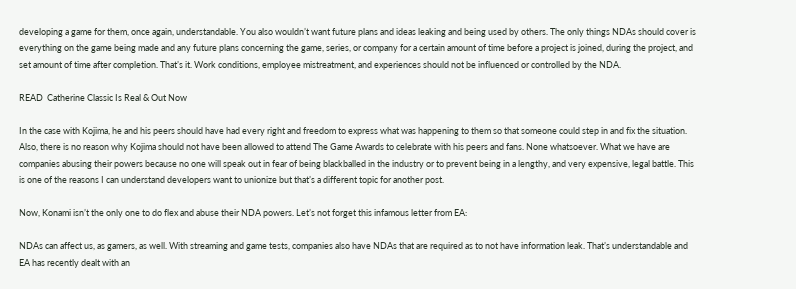developing a game for them, once again, understandable. You also wouldn’t want future plans and ideas leaking and being used by others. The only things NDAs should cover is everything on the game being made and any future plans concerning the game, series, or company for a certain amount of time before a project is joined, during the project, and set amount of time after completion. That’s it. Work conditions, employee mistreatment, and experiences should not be influenced or controlled by the NDA.

READ  Catherine Classic Is Real & Out Now

In the case with Kojima, he and his peers should have had every right and freedom to express what was happening to them so that someone could step in and fix the situation. Also, there is no reason why Kojima should not have been allowed to attend The Game Awards to celebrate with his peers and fans. None whatsoever. What we have are companies abusing their powers because no one will speak out in fear of being blackballed in the industry or to prevent being in a lengthy, and very expensive, legal battle. This is one of the reasons I can understand developers want to unionize but that’s a different topic for another post.

Now, Konami isn’t the only one to do flex and abuse their NDA powers. Let’s not forget this infamous letter from EA:

NDAs can affect us, as gamers, as well. With streaming and game tests, companies also have NDAs that are required as to not have information leak. That’s understandable and EA has recently dealt with an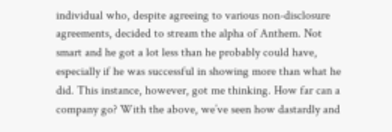individual who, despite agreeing to various non-disclosure agreements, decided to stream the alpha of Anthem. Not smart and he got a lot less than he probably could have, especially if he was successful in showing more than what he did. This instance, however, got me thinking. How far can a company go? With the above, we’ve seen how dastardly and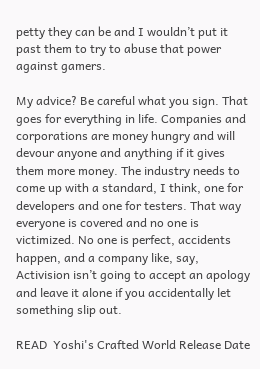petty they can be and I wouldn’t put it past them to try to abuse that power against gamers.

My advice? Be careful what you sign. That goes for everything in life. Companies and corporations are money hungry and will devour anyone and anything if it gives them more money. The industry needs to come up with a standard, I think, one for developers and one for testers. That way everyone is covered and no one is victimized. No one is perfect, accidents happen, and a company like, say, Activision isn’t going to accept an apology and leave it alone if you accidentally let something slip out.

READ  Yoshi's Crafted World Release Date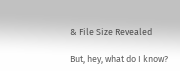& File Size Revealed

But, hey, what do I know?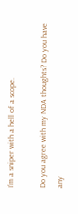I’m a sniper with a hell of a scope.

Do you agree with my NDA thoughts? Do you have any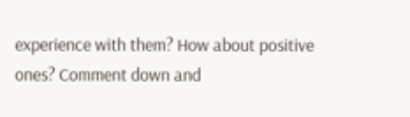experience with them? How about positive ones? Comment down and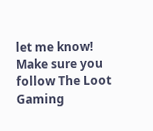let me know! Make sure you follow The Loot Gaming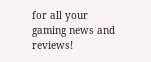for all your gaming news and reviews!